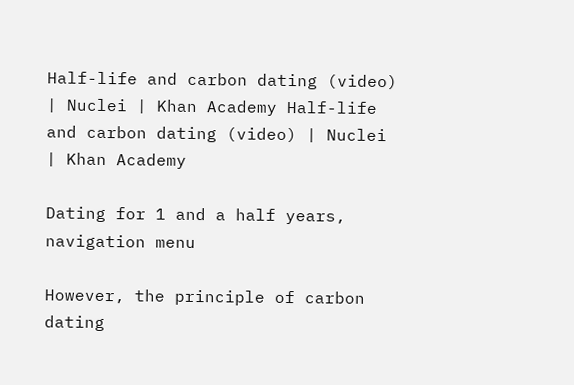Half-life and carbon dating (video) | Nuclei | Khan Academy Half-life and carbon dating (video) | Nuclei | Khan Academy

Dating for 1 and a half years, navigation menu

However, the principle of carbon dating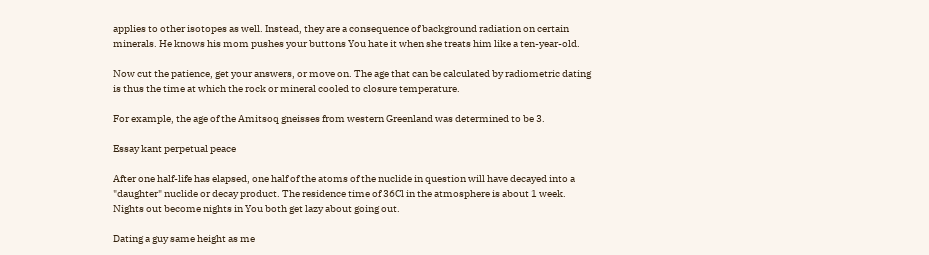applies to other isotopes as well. Instead, they are a consequence of background radiation on certain minerals. He knows his mom pushes your buttons You hate it when she treats him like a ten-year-old.

Now cut the patience, get your answers, or move on. The age that can be calculated by radiometric dating is thus the time at which the rock or mineral cooled to closure temperature.

For example, the age of the Amitsoq gneisses from western Greenland was determined to be 3.

Essay kant perpetual peace

After one half-life has elapsed, one half of the atoms of the nuclide in question will have decayed into a "daughter" nuclide or decay product. The residence time of 36Cl in the atmosphere is about 1 week. Nights out become nights in You both get lazy about going out.

Dating a guy same height as me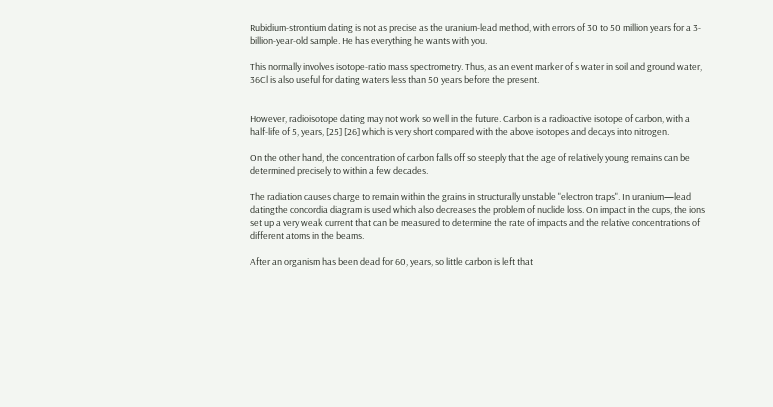Rubidium-strontium dating is not as precise as the uranium-lead method, with errors of 30 to 50 million years for a 3-billion-year-old sample. He has everything he wants with you.

This normally involves isotope-ratio mass spectrometry. Thus, as an event marker of s water in soil and ground water, 36Cl is also useful for dating waters less than 50 years before the present.


However, radioisotope dating may not work so well in the future. Carbon is a radioactive isotope of carbon, with a half-life of 5, years, [25] [26] which is very short compared with the above isotopes and decays into nitrogen.

On the other hand, the concentration of carbon falls off so steeply that the age of relatively young remains can be determined precisely to within a few decades.

The radiation causes charge to remain within the grains in structurally unstable "electron traps". In uranium—lead datingthe concordia diagram is used which also decreases the problem of nuclide loss. On impact in the cups, the ions set up a very weak current that can be measured to determine the rate of impacts and the relative concentrations of different atoms in the beams.

After an organism has been dead for 60, years, so little carbon is left that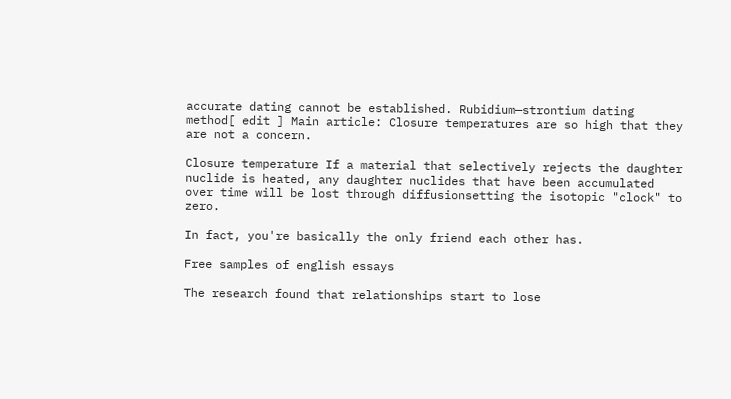accurate dating cannot be established. Rubidium—strontium dating method[ edit ] Main article: Closure temperatures are so high that they are not a concern.

Closure temperature If a material that selectively rejects the daughter nuclide is heated, any daughter nuclides that have been accumulated over time will be lost through diffusionsetting the isotopic "clock" to zero.

In fact, you're basically the only friend each other has.

Free samples of english essays

The research found that relationships start to lose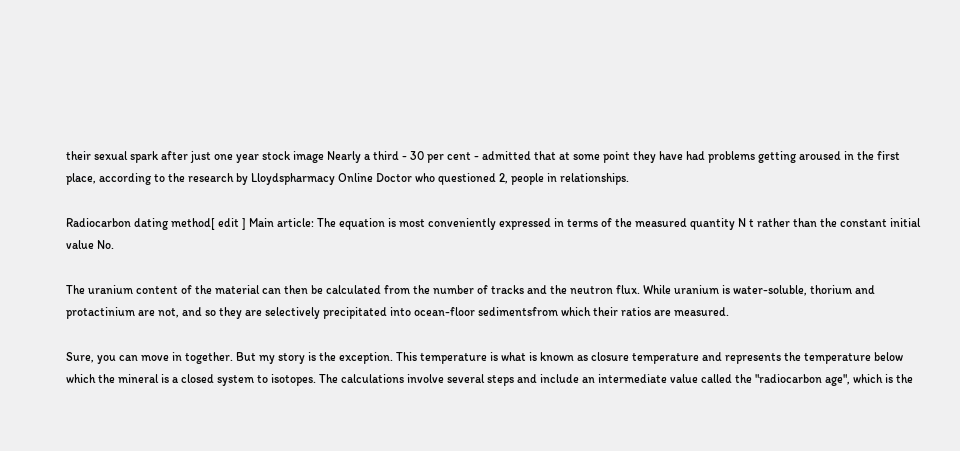their sexual spark after just one year stock image Nearly a third - 30 per cent - admitted that at some point they have had problems getting aroused in the first place, according to the research by Lloydspharmacy Online Doctor who questioned 2, people in relationships.

Radiocarbon dating method[ edit ] Main article: The equation is most conveniently expressed in terms of the measured quantity N t rather than the constant initial value No.

The uranium content of the material can then be calculated from the number of tracks and the neutron flux. While uranium is water-soluble, thorium and protactinium are not, and so they are selectively precipitated into ocean-floor sedimentsfrom which their ratios are measured.

Sure, you can move in together. But my story is the exception. This temperature is what is known as closure temperature and represents the temperature below which the mineral is a closed system to isotopes. The calculations involve several steps and include an intermediate value called the "radiocarbon age", which is the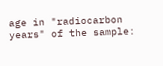age in "radiocarbon years" of the sample: